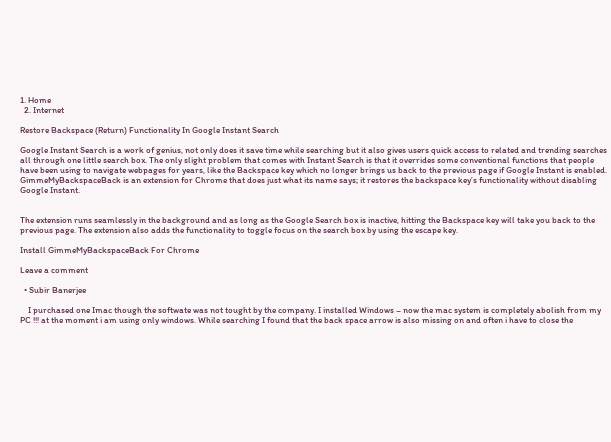1. Home
  2. Internet

Restore Backspace (Return) Functionality In Google Instant Search

Google Instant Search is a work of genius, not only does it save time while searching but it also gives users quick access to related and trending searches all through one little search box. The only slight problem that comes with Instant Search is that it overrides some conventional functions that people have been using to navigate webpages for years, like the Backspace key which no longer brings us back to the previous page if Google Instant is enabled. GimmeMyBackspaceBack is an extension for Chrome that does just what its name says; it restores the backspace key’s functionality without disabling Google Instant.


The extension runs seamlessly in the background and as long as the Google Search box is inactive, hitting the Backspace key will take you back to the previous page. The extension also adds the functionality to toggle focus on the search box by using the escape key.

Install GimmeMyBackspaceBack For Chrome

Leave a comment

  • Subir Banerjee

    I purchased one Imac though the softwate was not tought by the company. I installed Windows – now the mac system is completely abolish from my PC !!! at the moment i am using only windows. While searching I found that the back space arrow is also missing on and often i have to close the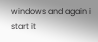windows and again i start it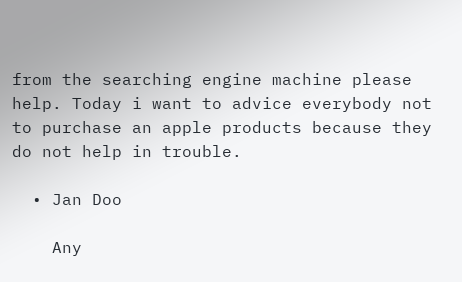from the searching engine machine please help. Today i want to advice everybody not to purchase an apple products because they do not help in trouble.

  • Jan Doo

    Any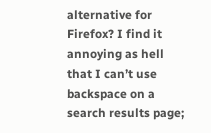alternative for Firefox? I find it annoying as hell that I can’t use backspace on a search results page;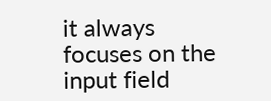it always focuses on the input field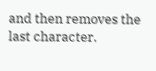and then removes the last character.